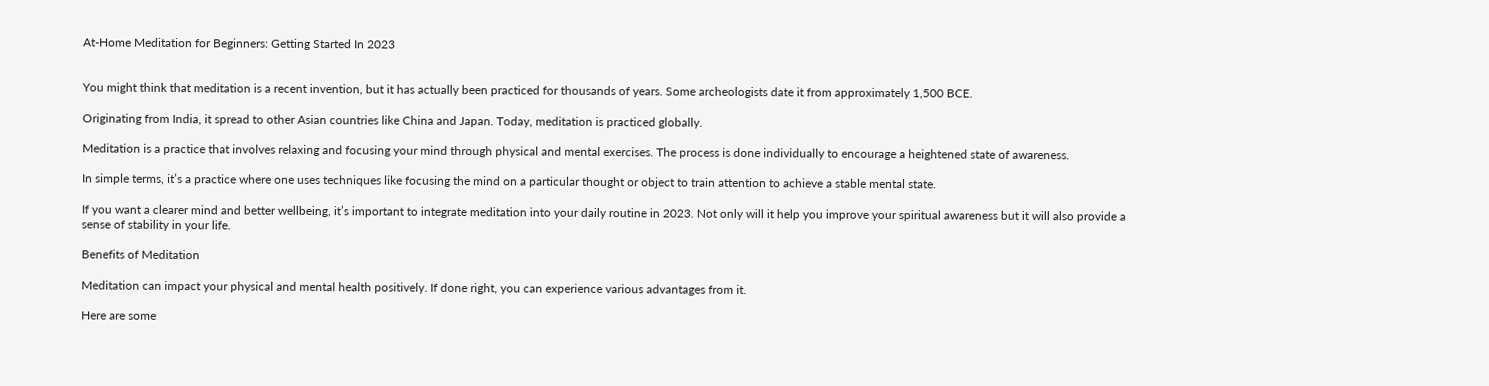At-Home Meditation for Beginners: Getting Started In 2023


You might think that meditation is a recent invention, but it has actually been practiced for thousands of years. Some archeologists date it from approximately 1,500 BCE.

Originating from India, it spread to other Asian countries like China and Japan. Today, meditation is practiced globally.

Meditation is a practice that involves relaxing and focusing your mind through physical and mental exercises. The process is done individually to encourage a heightened state of awareness.

In simple terms, it’s a practice where one uses techniques like focusing the mind on a particular thought or object to train attention to achieve a stable mental state.

If you want a clearer mind and better wellbeing, it’s important to integrate meditation into your daily routine in 2023. Not only will it help you improve your spiritual awareness but it will also provide a sense of stability in your life.

Benefits of Meditation

Meditation can impact your physical and mental health positively. If done right, you can experience various advantages from it.

Here are some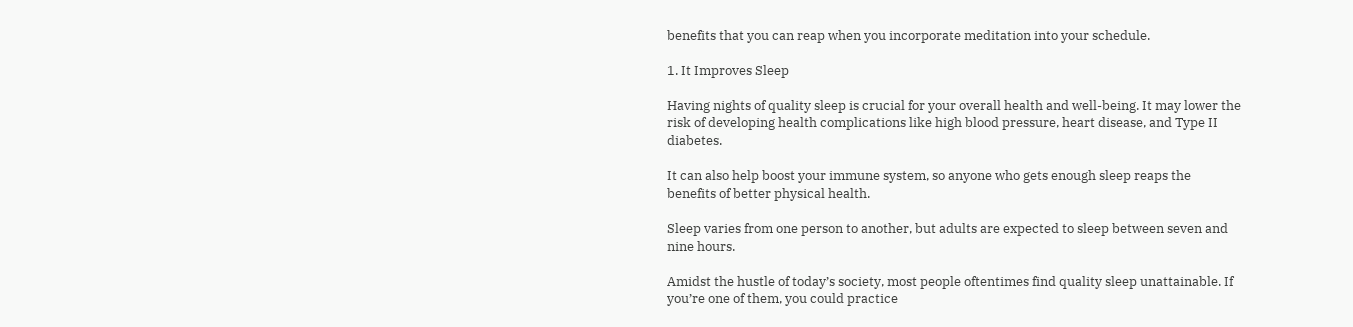benefits that you can reap when you incorporate meditation into your schedule.

1. It Improves Sleep

Having nights of quality sleep is crucial for your overall health and well-being. It may lower the risk of developing health complications like high blood pressure, heart disease, and Type II diabetes.

It can also help boost your immune system, so anyone who gets enough sleep reaps the benefits of better physical health.

Sleep varies from one person to another, but adults are expected to sleep between seven and nine hours.

Amidst the hustle of today’s society, most people oftentimes find quality sleep unattainable. If you’re one of them, you could practice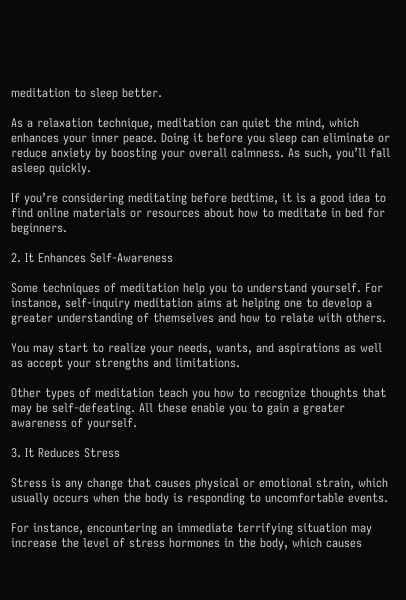meditation to sleep better.

As a relaxation technique, meditation can quiet the mind, which enhances your inner peace. Doing it before you sleep can eliminate or reduce anxiety by boosting your overall calmness. As such, you’ll fall asleep quickly.

If you’re considering meditating before bedtime, it is a good idea to find online materials or resources about how to meditate in bed for beginners.

2. It Enhances Self-Awareness

Some techniques of meditation help you to understand yourself. For instance, self-inquiry meditation aims at helping one to develop a greater understanding of themselves and how to relate with others.

You may start to realize your needs, wants, and aspirations as well as accept your strengths and limitations.

Other types of meditation teach you how to recognize thoughts that may be self-defeating. All these enable you to gain a greater awareness of yourself.

3. It Reduces Stress

Stress is any change that causes physical or emotional strain, which usually occurs when the body is responding to uncomfortable events.

For instance, encountering an immediate terrifying situation may increase the level of stress hormones in the body, which causes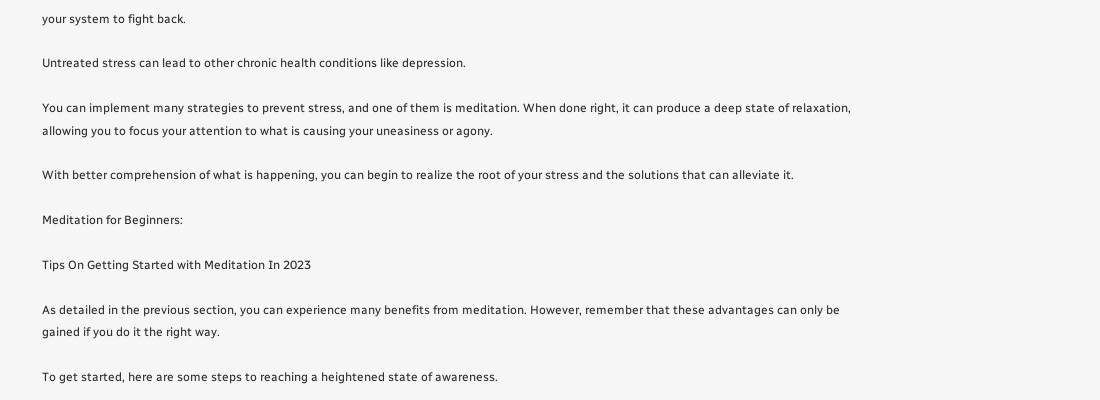your system to fight back.

Untreated stress can lead to other chronic health conditions like depression.

You can implement many strategies to prevent stress, and one of them is meditation. When done right, it can produce a deep state of relaxation, allowing you to focus your attention to what is causing your uneasiness or agony.

With better comprehension of what is happening, you can begin to realize the root of your stress and the solutions that can alleviate it.

Meditation for Beginners:

Tips On Getting Started with Meditation In 2023

As detailed in the previous section, you can experience many benefits from meditation. However, remember that these advantages can only be gained if you do it the right way.

To get started, here are some steps to reaching a heightened state of awareness.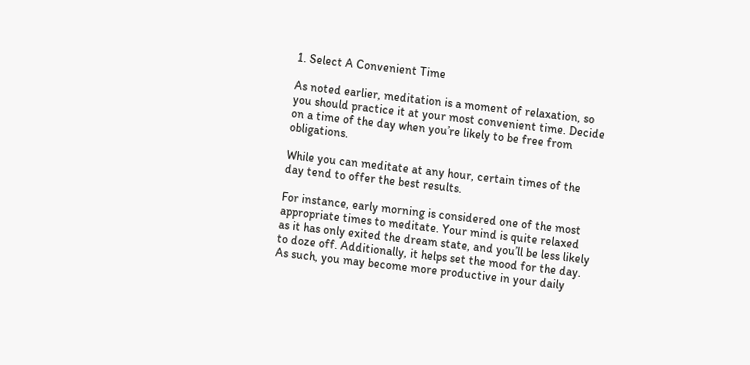1. Select A Convenient Time

As noted earlier, meditation is a moment of relaxation, so you should practice it at your most convenient time. Decide on a time of the day when you’re likely to be free from obligations.

While you can meditate at any hour, certain times of the day tend to offer the best results.

For instance, early morning is considered one of the most appropriate times to meditate. Your mind is quite relaxed as it has only exited the dream state, and you’ll be less likely to doze off. Additionally, it helps set the mood for the day. As such, you may become more productive in your daily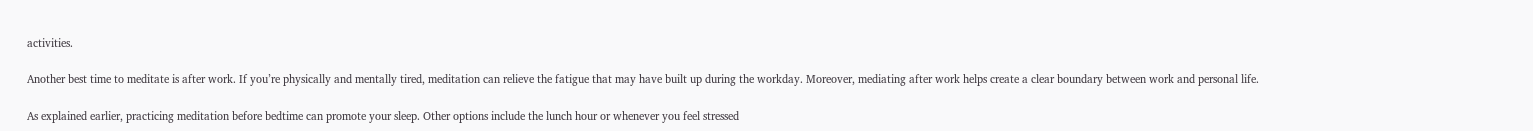activities.

Another best time to meditate is after work. If you’re physically and mentally tired, meditation can relieve the fatigue that may have built up during the workday. Moreover, mediating after work helps create a clear boundary between work and personal life.

As explained earlier, practicing meditation before bedtime can promote your sleep. Other options include the lunch hour or whenever you feel stressed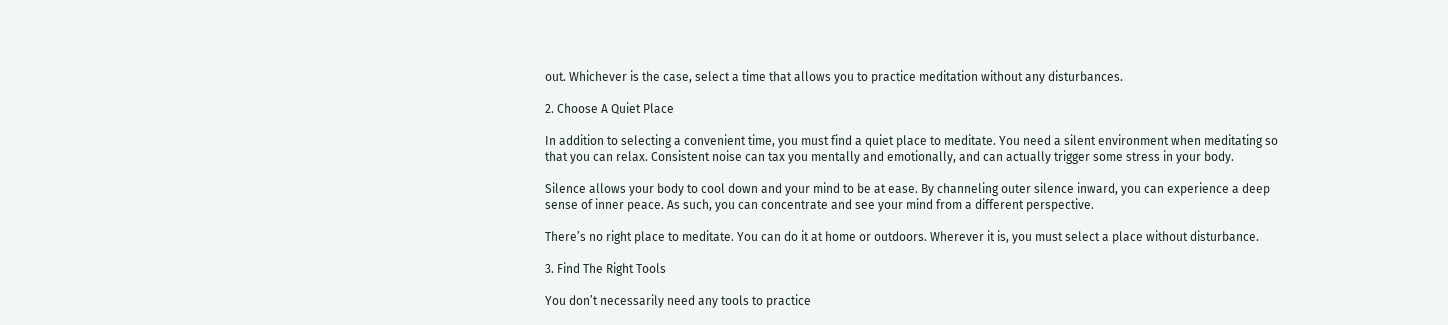out. Whichever is the case, select a time that allows you to practice meditation without any disturbances.

2. Choose A Quiet Place

In addition to selecting a convenient time, you must find a quiet place to meditate. You need a silent environment when meditating so that you can relax. Consistent noise can tax you mentally and emotionally, and can actually trigger some stress in your body.

Silence allows your body to cool down and your mind to be at ease. By channeling outer silence inward, you can experience a deep sense of inner peace. As such, you can concentrate and see your mind from a different perspective.

There’s no right place to meditate. You can do it at home or outdoors. Wherever it is, you must select a place without disturbance.

3. Find The Right Tools

You don’t necessarily need any tools to practice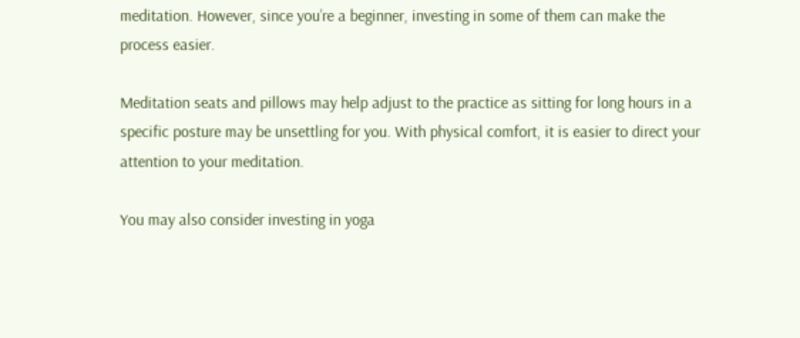meditation. However, since you’re a beginner, investing in some of them can make the process easier.

Meditation seats and pillows may help adjust to the practice as sitting for long hours in a specific posture may be unsettling for you. With physical comfort, it is easier to direct your attention to your meditation.

You may also consider investing in yoga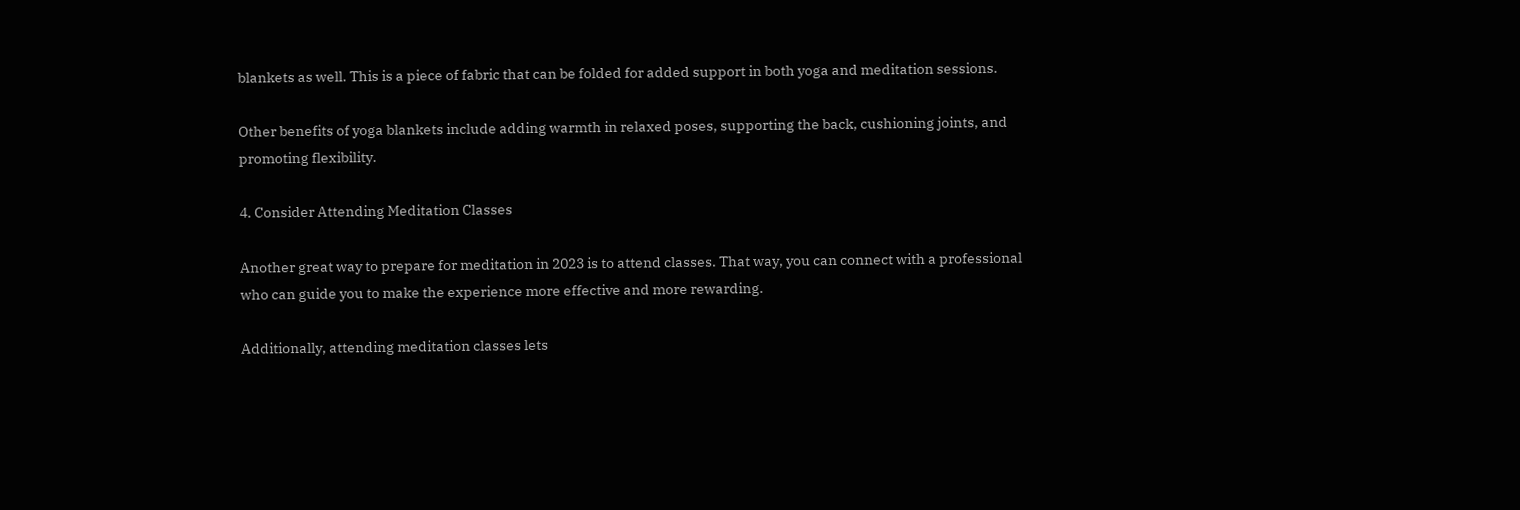blankets as well. This is a piece of fabric that can be folded for added support in both yoga and meditation sessions.

Other benefits of yoga blankets include adding warmth in relaxed poses, supporting the back, cushioning joints, and promoting flexibility.

4. Consider Attending Meditation Classes

Another great way to prepare for meditation in 2023 is to attend classes. That way, you can connect with a professional who can guide you to make the experience more effective and more rewarding.

Additionally, attending meditation classes lets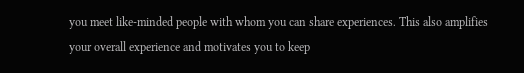you meet like-minded people with whom you can share experiences. This also amplifies your overall experience and motivates you to keep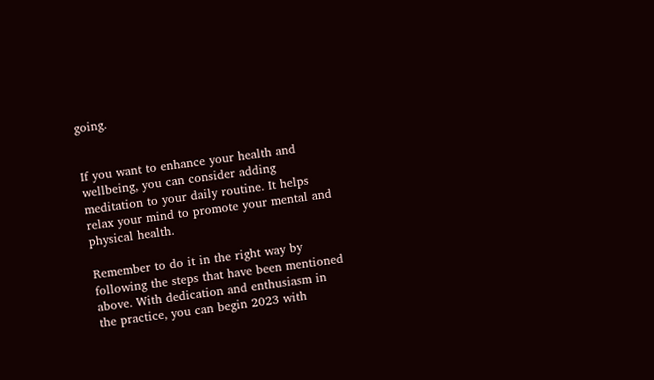going.


If you want to enhance your health and wellbeing, you can consider adding meditation to your daily routine. It helps relax your mind to promote your mental and physical health.

Remember to do it in the right way by following the steps that have been mentioned above. With dedication and enthusiasm in the practice, you can begin 2023 with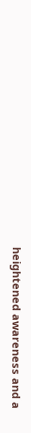heightened awareness and a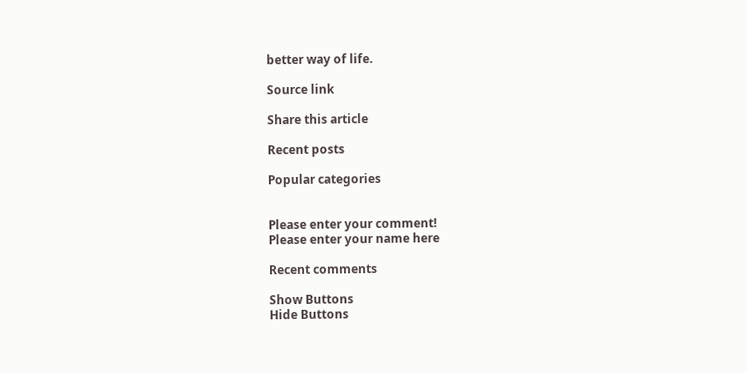better way of life.

Source link

Share this article

Recent posts

Popular categories


Please enter your comment!
Please enter your name here

Recent comments

Show Buttons
Hide Buttons